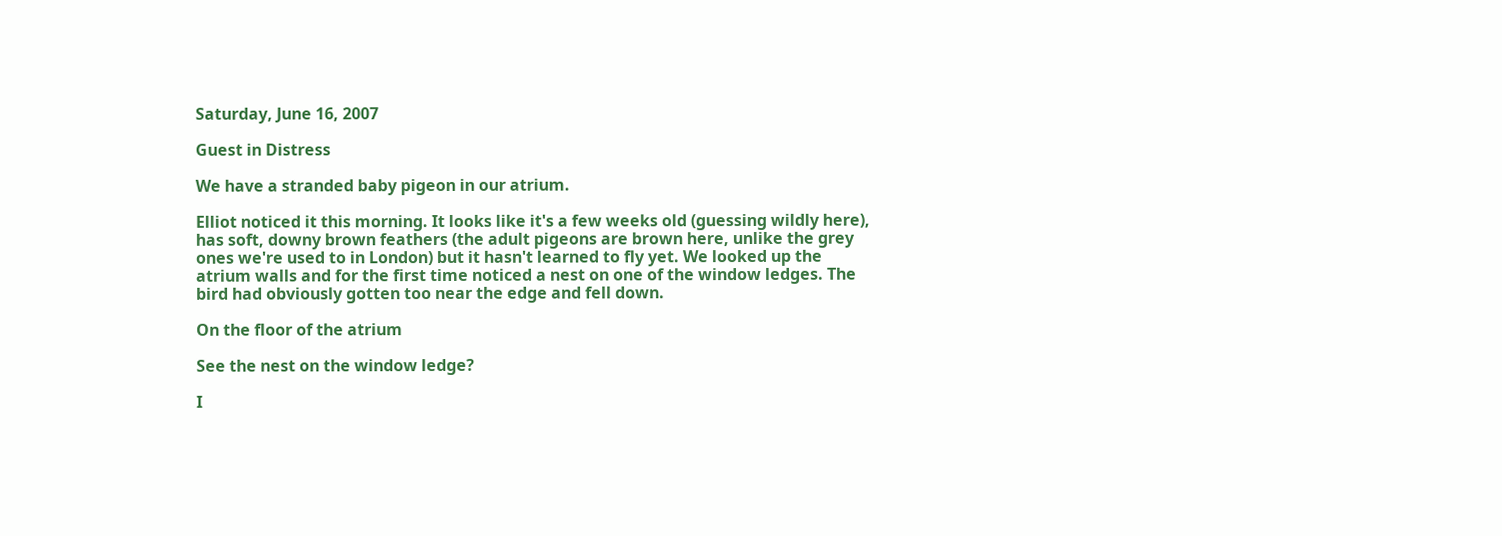Saturday, June 16, 2007

Guest in Distress

We have a stranded baby pigeon in our atrium.

Elliot noticed it this morning. It looks like it's a few weeks old (guessing wildly here), has soft, downy brown feathers (the adult pigeons are brown here, unlike the grey ones we're used to in London) but it hasn't learned to fly yet. We looked up the atrium walls and for the first time noticed a nest on one of the window ledges. The bird had obviously gotten too near the edge and fell down.

On the floor of the atrium

See the nest on the window ledge?

I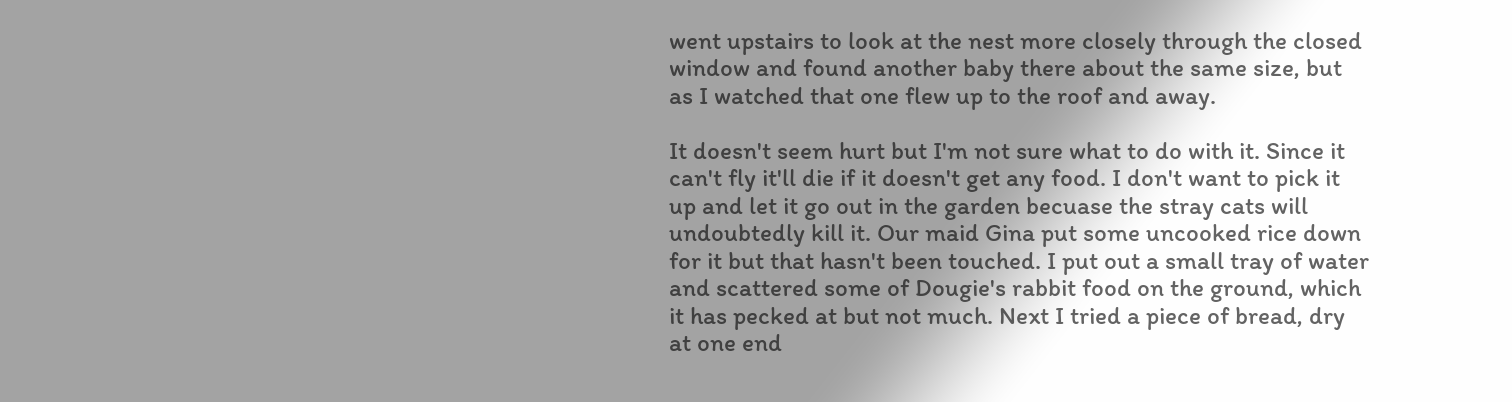went upstairs to look at the nest more closely through the closed window and found another baby there about the same size, but as I watched that one flew up to the roof and away.

It doesn't seem hurt but I'm not sure what to do with it. Since it can't fly it'll die if it doesn't get any food. I don't want to pick it up and let it go out in the garden becuase the stray cats will undoubtedly kill it. Our maid Gina put some uncooked rice down for it but that hasn't been touched. I put out a small tray of water and scattered some of Dougie's rabbit food on the ground, which it has pecked at but not much. Next I tried a piece of bread, dry at one end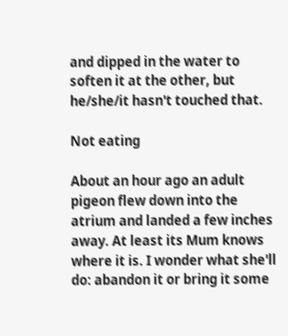and dipped in the water to soften it at the other, but he/she/it hasn't touched that.

Not eating

About an hour ago an adult pigeon flew down into the atrium and landed a few inches away. At least its Mum knows where it is. I wonder what she'll do: abandon it or bring it some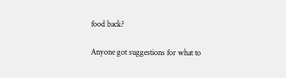food back?

Anyone got suggestions for what to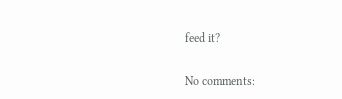feed it?

No comments: